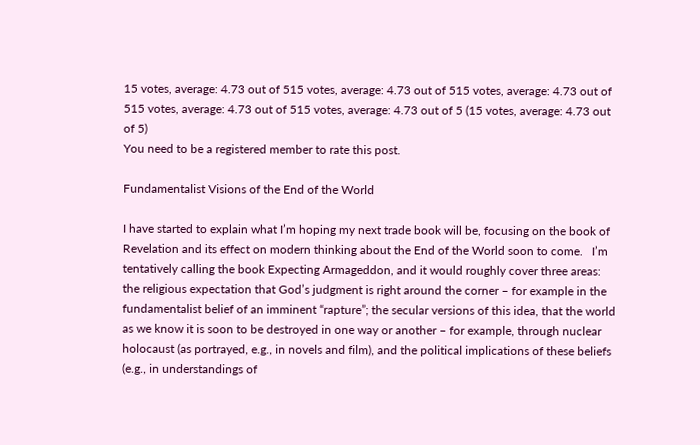15 votes, average: 4.73 out of 515 votes, average: 4.73 out of 515 votes, average: 4.73 out of 515 votes, average: 4.73 out of 515 votes, average: 4.73 out of 5 (15 votes, average: 4.73 out of 5)
You need to be a registered member to rate this post.

Fundamentalist Visions of the End of the World

I have started to explain what I’m hoping my next trade book will be, focusing on the book of Revelation and its effect on modern thinking about the End of the World soon to come.   I’m tentatively calling the book Expecting Armageddon, and it would roughly cover three areas:  the religious expectation that God’s judgment is right around the corner – for example in the fundamentalist belief of an imminent “rapture”; the secular versions of this idea, that the world as we know it is soon to be destroyed in one way or another – for example, through nuclear holocaust (as portrayed, e.g., in novels and film), and the political implications of these beliefs (e.g., in understandings of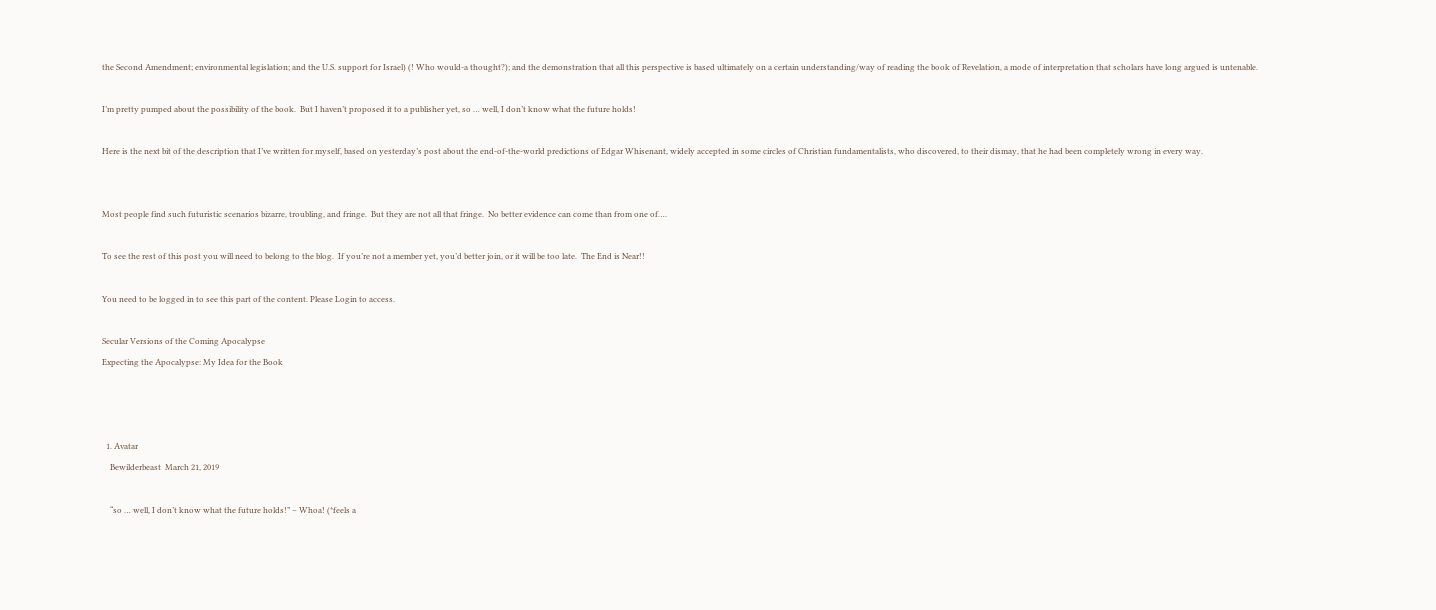the Second Amendment; environmental legislation; and the U.S. support for Israel) (! Who would-a thought?); and the demonstration that all this perspective is based ultimately on a certain understanding/way of reading the book of Revelation, a mode of interpretation that scholars have long argued is untenable.

I’m pretty pumped about the possibility of the book.  But I haven’t proposed it to a publisher yet, so … well, I don’t know what the future holds!

Here is the next bit of the description that I’ve written for myself, based on yesterday’s post about the end-of-the-world predictions of Edgar Whisenant, widely accepted in some circles of Christian fundamentalists, who discovered, to their dismay, that he had been completely wrong in every way.


Most people find such futuristic scenarios bizarre, troubling, and fringe.  But they are not all that fringe.  No better evidence can come than from one of….

To see the rest of this post you will need to belong to the blog.  If you’re not a member yet, you’d better join, or it will be too late.  The End is Near!!

You need to be logged in to see this part of the content. Please Login to access.

Secular Versions of the Coming Apocalypse
Expecting the Apocalypse: My Idea for the Book



  1. Avatar
    Bewilderbeast  March 21, 2019

    “so … well, I don’t know what the future holds!” – Whoa! (*feels a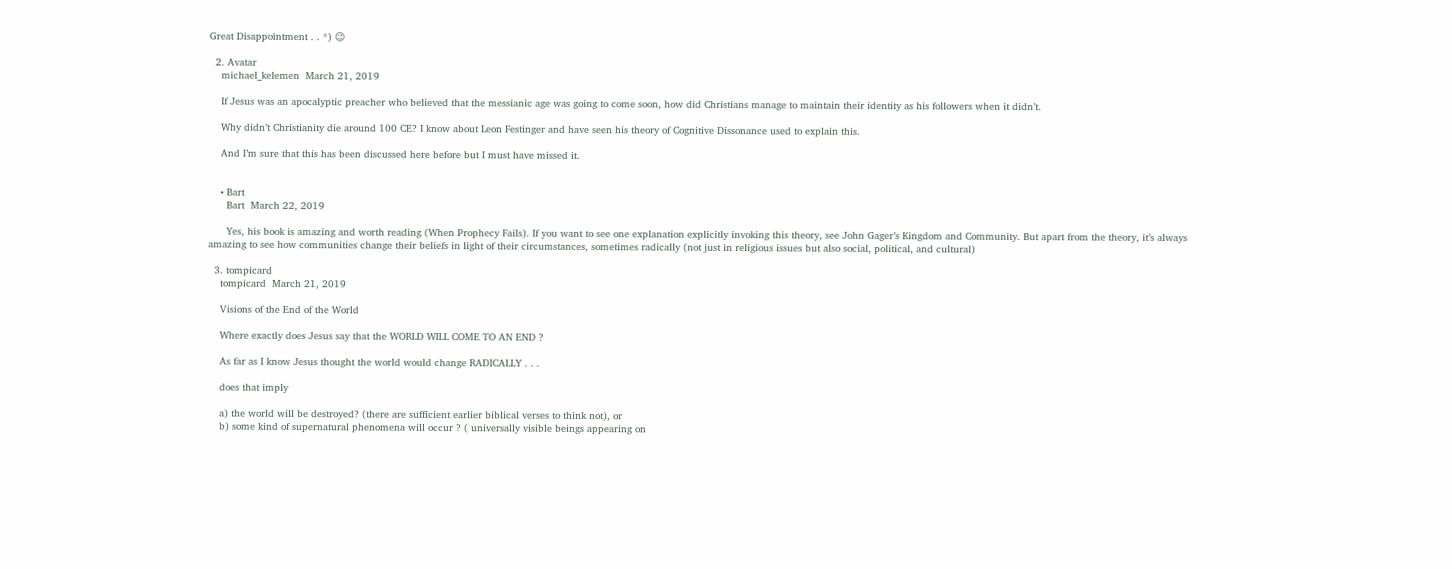Great Disappointment . . *) 😉

  2. Avatar
    michael_kelemen  March 21, 2019

    If Jesus was an apocalyptic preacher who believed that the messianic age was going to come soon, how did Christians manage to maintain their identity as his followers when it didn’t.

    Why didn’t Christianity die around 100 CE? I know about Leon Festinger and have seen his theory of Cognitive Dissonance used to explain this.

    And I’m sure that this has been discussed here before but I must have missed it.


    • Bart
      Bart  March 22, 2019

      Yes, his book is amazing and worth reading (When Prophecy Fails). If you want to see one explanation explicitly invoking this theory, see John Gager’s Kingdom and Community. But apart from the theory, it’s always amazing to see how communities change their beliefs in light of their circumstances, sometimes radically (not just in religious issues but also social, political, and cultural)

  3. tompicard
    tompicard  March 21, 2019

    Visions of the End of the World

    Where exactly does Jesus say that the WORLD WILL COME TO AN END ?

    As far as I know Jesus thought the world would change RADICALLY . . .

    does that imply

    a) the world will be destroyed? (there are sufficient earlier biblical verses to think not), or
    b) some kind of supernatural phenomena will occur ? ( universally visible beings appearing on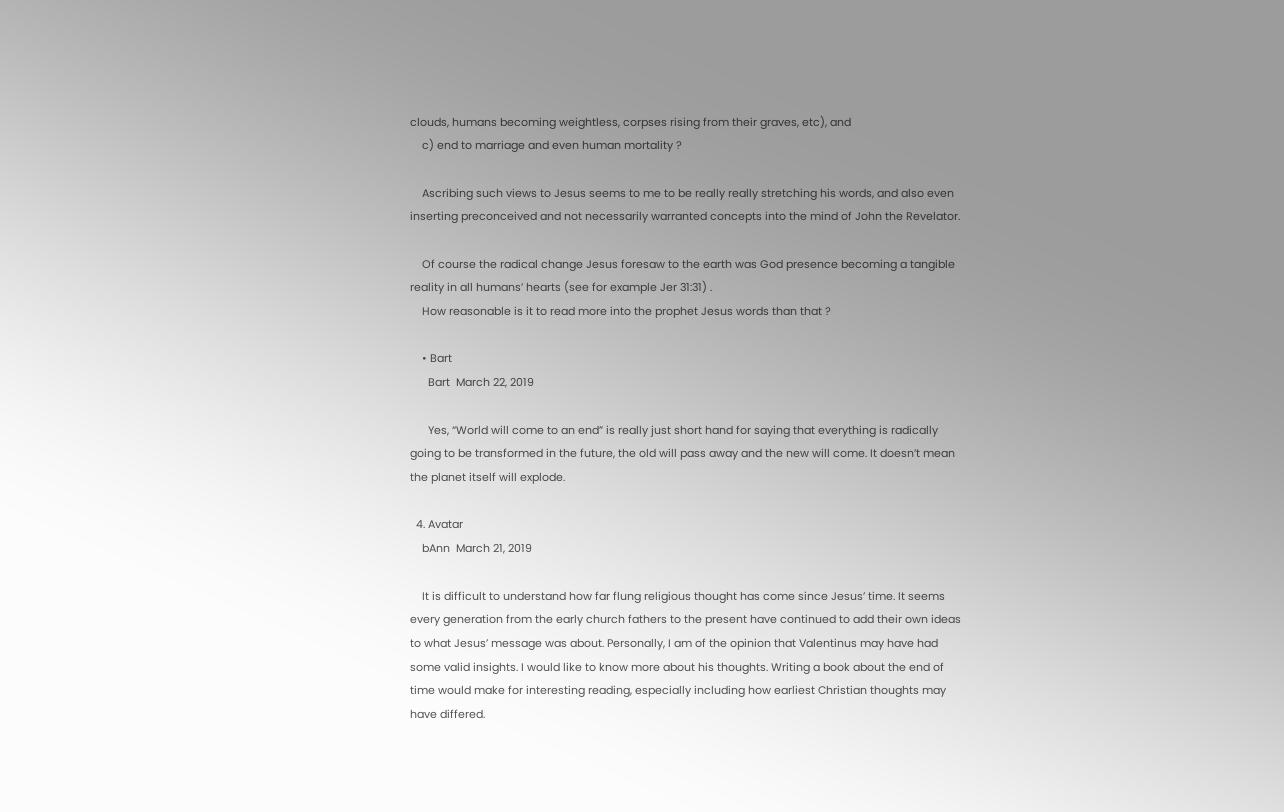clouds, humans becoming weightless, corpses rising from their graves, etc), and
    c) end to marriage and even human mortality ?

    Ascribing such views to Jesus seems to me to be really really stretching his words, and also even inserting preconceived and not necessarily warranted concepts into the mind of John the Revelator.

    Of course the radical change Jesus foresaw to the earth was God presence becoming a tangible reality in all humans’ hearts (see for example Jer 31:31) .
    How reasonable is it to read more into the prophet Jesus words than that ?

    • Bart
      Bart  March 22, 2019

      Yes, “World will come to an end” is really just short hand for saying that everything is radically going to be transformed in the future, the old will pass away and the new will come. It doesn’t mean the planet itself will explode.

  4. Avatar
    bAnn  March 21, 2019

    It is difficult to understand how far flung religious thought has come since Jesus’ time. It seems every generation from the early church fathers to the present have continued to add their own ideas to what Jesus’ message was about. Personally, I am of the opinion that Valentinus may have had some valid insights. I would like to know more about his thoughts. Writing a book about the end of time would make for interesting reading, especially including how earliest Christian thoughts may have differed.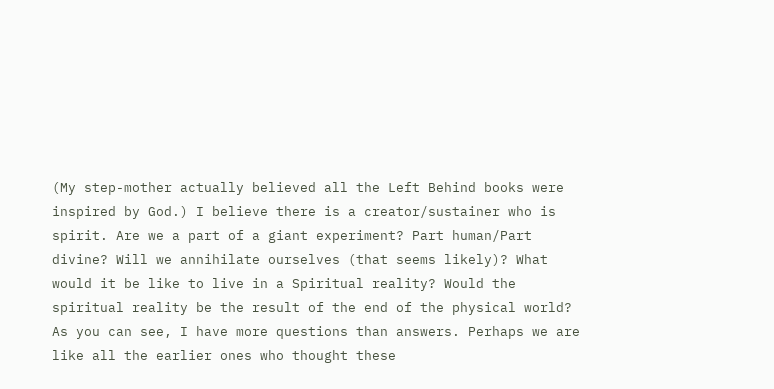(My step-mother actually believed all the Left Behind books were inspired by God.) I believe there is a creator/sustainer who is spirit. Are we a part of a giant experiment? Part human/Part divine? Will we annihilate ourselves (that seems likely)? What would it be like to live in a Spiritual reality? Would the spiritual reality be the result of the end of the physical world? As you can see, I have more questions than answers. Perhaps we are like all the earlier ones who thought these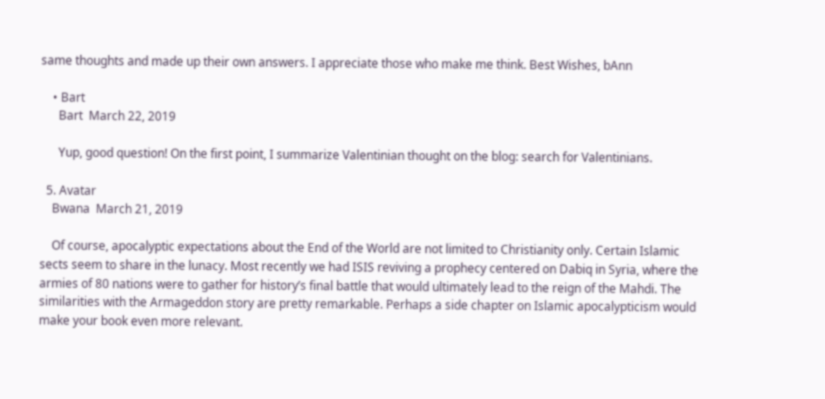same thoughts and made up their own answers. I appreciate those who make me think. Best Wishes, bAnn

    • Bart
      Bart  March 22, 2019

      Yup, good question! On the first point, I summarize Valentinian thought on the blog: search for Valentinians.

  5. Avatar
    Bwana  March 21, 2019

    Of course, apocalyptic expectations about the End of the World are not limited to Christianity only. Certain Islamic sects seem to share in the lunacy. Most recently we had ISIS reviving a prophecy centered on Dabiq in Syria, where the armies of 80 nations were to gather for history’s final battle that would ultimately lead to the reign of the Mahdi. The similarities with the Armageddon story are pretty remarkable. Perhaps a side chapter on Islamic apocalypticism would make your book even more relevant.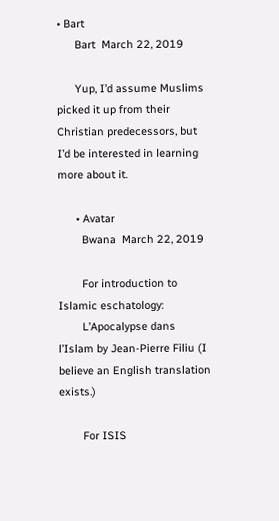• Bart
      Bart  March 22, 2019

      Yup, I’d assume Muslims picked it up from their Christian predecessors, but I’d be interested in learning more about it.

      • Avatar
        Bwana  March 22, 2019

        For introduction to Islamic eschatology:
        L’Apocalypse dans l’Islam by Jean-Pierre Filiu (I believe an English translation exists.)

        For ISIS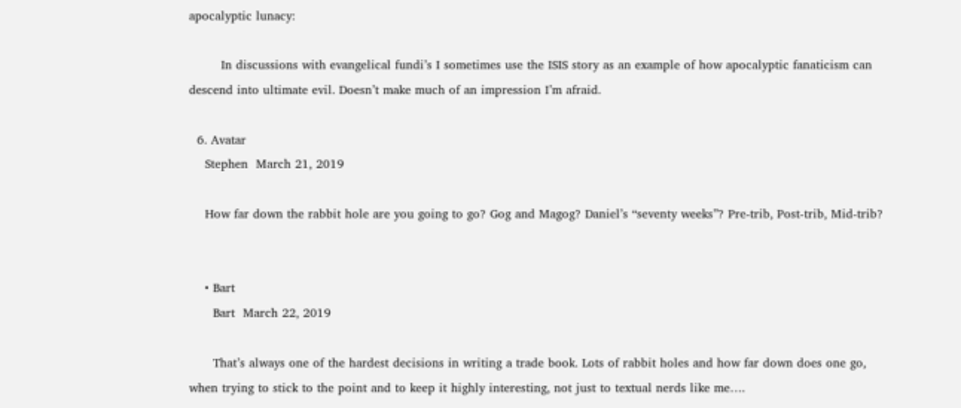apocalyptic lunacy:

        In discussions with evangelical fundi’s I sometimes use the ISIS story as an example of how apocalyptic fanaticism can descend into ultimate evil. Doesn’t make much of an impression I’m afraid.

  6. Avatar
    Stephen  March 21, 2019

    How far down the rabbit hole are you going to go? Gog and Magog? Daniel’s “seventy weeks”? Pre-trib, Post-trib, Mid-trib?


    • Bart
      Bart  March 22, 2019

      That’s always one of the hardest decisions in writing a trade book. Lots of rabbit holes and how far down does one go, when trying to stick to the point and to keep it highly interesting, not just to textual nerds like me….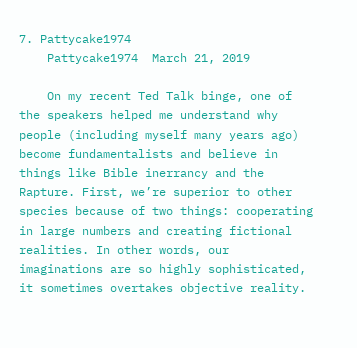7. Pattycake1974
    Pattycake1974  March 21, 2019

    On my recent Ted Talk binge, one of the speakers helped me understand why people (including myself many years ago) become fundamentalists and believe in things like Bible inerrancy and the Rapture. First, we’re superior to other species because of two things: cooperating in large numbers and creating fictional realities. In other words, our imaginations are so highly sophisticated, it sometimes overtakes objective reality.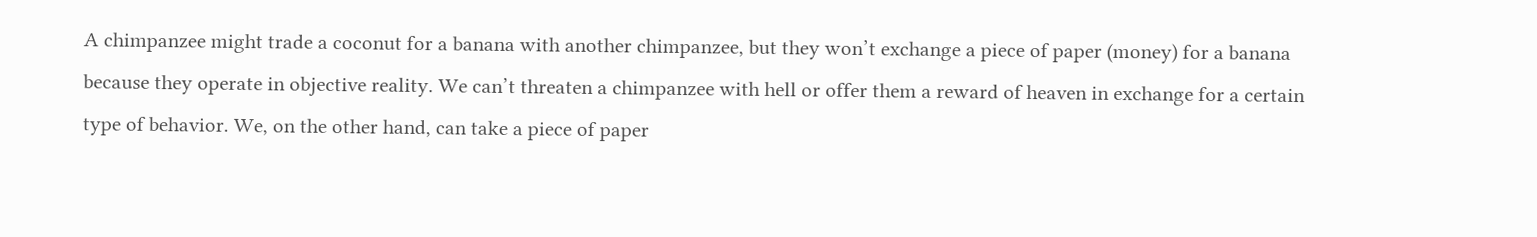A chimpanzee might trade a coconut for a banana with another chimpanzee, but they won’t exchange a piece of paper (money) for a banana because they operate in objective reality. We can’t threaten a chimpanzee with hell or offer them a reward of heaven in exchange for a certain type of behavior. We, on the other hand, can take a piece of paper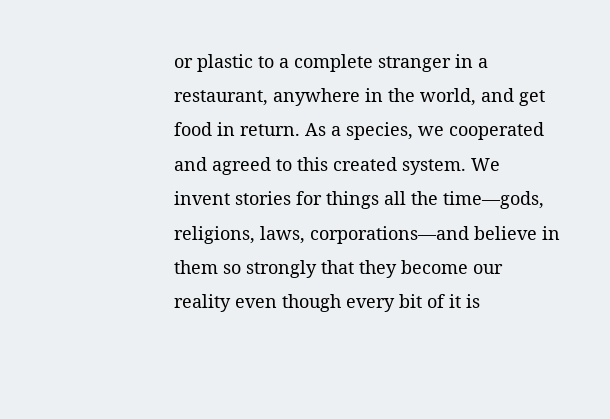or plastic to a complete stranger in a restaurant, anywhere in the world, and get food in return. As a species, we cooperated and agreed to this created system. We invent stories for things all the time—gods, religions, laws, corporations—and believe in them so strongly that they become our reality even though every bit of it is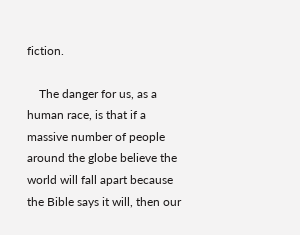fiction.

    The danger for us, as a human race, is that if a massive number of people around the globe believe the world will fall apart because the Bible says it will, then our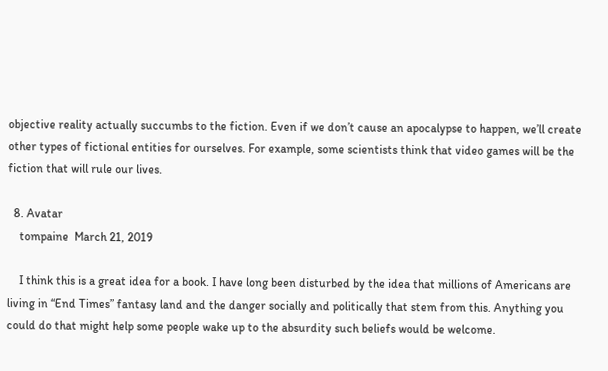objective reality actually succumbs to the fiction. Even if we don’t cause an apocalypse to happen, we’ll create other types of fictional entities for ourselves. For example, some scientists think that video games will be the fiction that will rule our lives.

  8. Avatar
    tompaine  March 21, 2019

    I think this is a great idea for a book. I have long been disturbed by the idea that millions of Americans are living in “End Times” fantasy land and the danger socially and politically that stem from this. Anything you could do that might help some people wake up to the absurdity such beliefs would be welcome.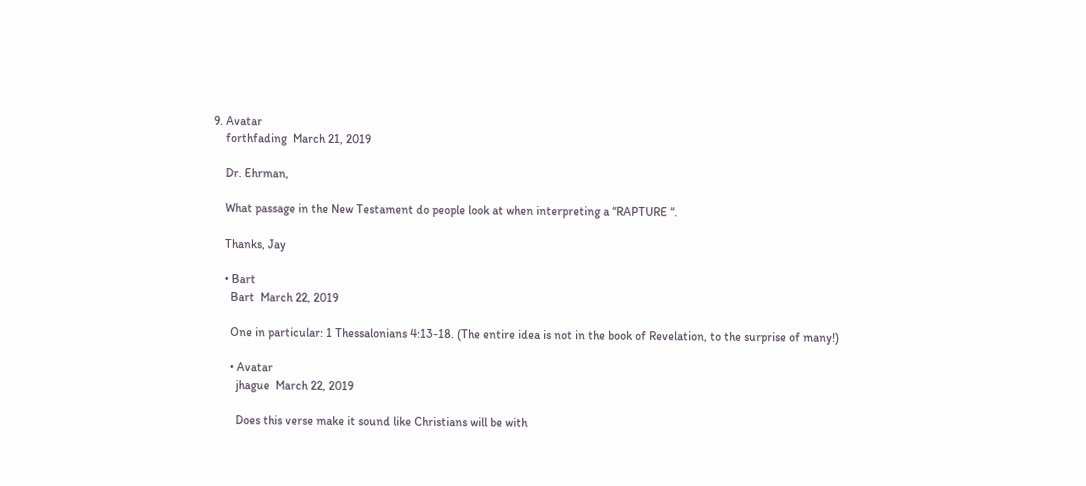9. Avatar
    forthfading  March 21, 2019

    Dr. Ehrman,

    What passage in the New Testament do people look at when interpreting a “RAPTURE “.

    Thanks, Jay

    • Bart
      Bart  March 22, 2019

      One in particular: 1 Thessalonians 4:13-18. (The entire idea is not in the book of Revelation, to the surprise of many!)

      • Avatar
        jhague  March 22, 2019

        Does this verse make it sound like Christians will be with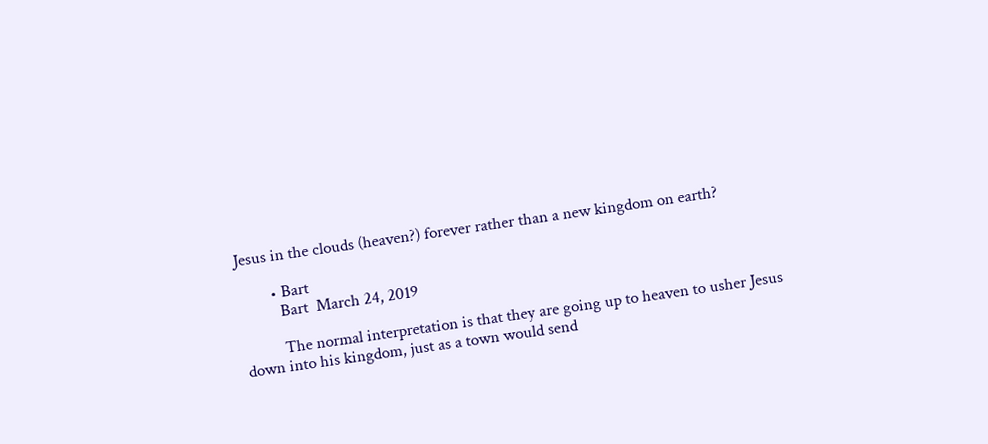Jesus in the clouds (heaven?) forever rather than a new kingdom on earth?

        • Bart
          Bart  March 24, 2019

          The normal interpretation is that they are going up to heaven to usher Jesus down into his kingdom, just as a town would send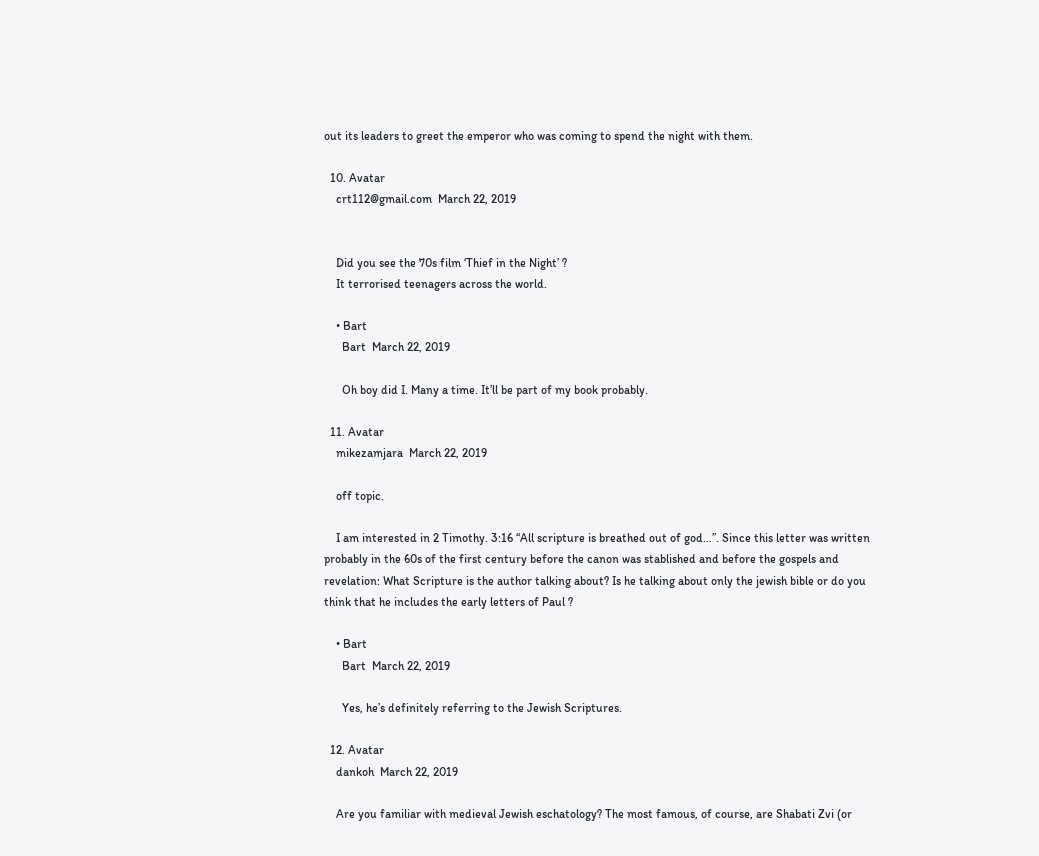out its leaders to greet the emperor who was coming to spend the night with them.

  10. Avatar
    crt112@gmail.com  March 22, 2019


    Did you see the 70s film ‘Thief in the Night’ ?
    It terrorised teenagers across the world.

    • Bart
      Bart  March 22, 2019

      Oh boy did I. Many a time. It’ll be part of my book probably.

  11. Avatar
    mikezamjara  March 22, 2019

    off topic.

    I am interested in 2 Timothy. 3:16 “All scripture is breathed out of god…”. Since this letter was written probably in the 60s of the first century before the canon was stablished and before the gospels and revelation: What Scripture is the author talking about? Is he talking about only the jewish bible or do you think that he includes the early letters of Paul ?

    • Bart
      Bart  March 22, 2019

      Yes, he’s definitely referring to the Jewish Scriptures.

  12. Avatar
    dankoh  March 22, 2019

    Are you familiar with medieval Jewish eschatology? The most famous, of course, are Shabati Zvi (or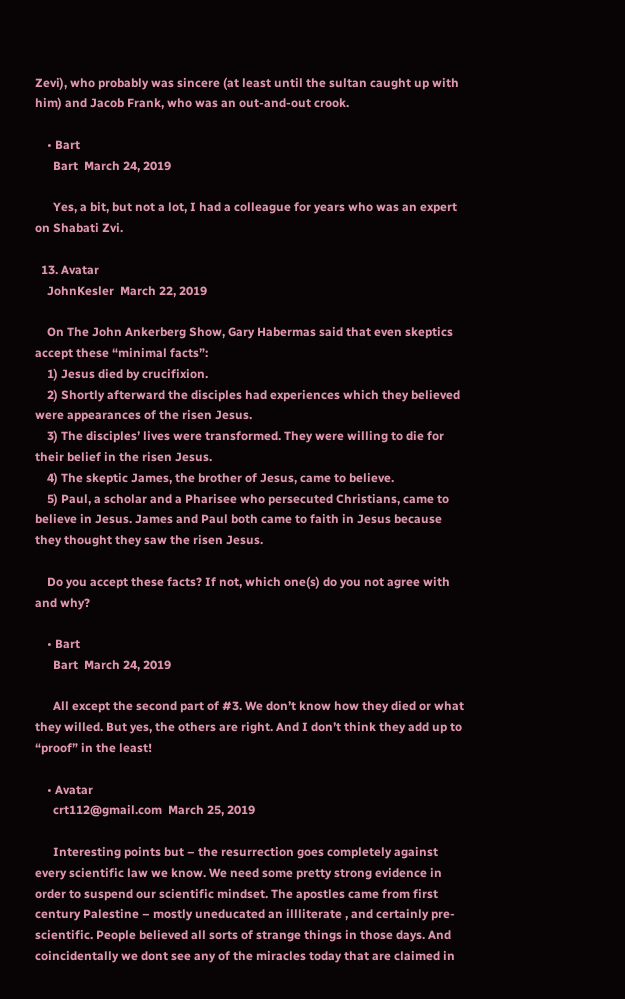Zevi), who probably was sincere (at least until the sultan caught up with him) and Jacob Frank, who was an out-and-out crook.

    • Bart
      Bart  March 24, 2019

      Yes, a bit, but not a lot, I had a colleague for years who was an expert on Shabati Zvi.

  13. Avatar
    JohnKesler  March 22, 2019

    On The John Ankerberg Show, Gary Habermas said that even skeptics accept these “minimal facts”:
    1) Jesus died by crucifixion.
    2) Shortly afterward the disciples had experiences which they believed were appearances of the risen Jesus.
    3) The disciples’ lives were transformed. They were willing to die for their belief in the risen Jesus.
    4) The skeptic James, the brother of Jesus, came to believe.
    5) Paul, a scholar and a Pharisee who persecuted Christians, came to believe in Jesus. James and Paul both came to faith in Jesus because they thought they saw the risen Jesus.

    Do you accept these facts? If not, which one(s) do you not agree with and why?

    • Bart
      Bart  March 24, 2019

      All except the second part of #3. We don’t know how they died or what they willed. But yes, the others are right. And I don’t think they add up to “proof” in the least!

    • Avatar
      crt112@gmail.com  March 25, 2019

      Interesting points but – the resurrection goes completely against every scientific law we know. We need some pretty strong evidence in order to suspend our scientific mindset. The apostles came from first century Palestine – mostly uneducated an illliterate , and certainly pre-scientific. People believed all sorts of strange things in those days. And coincidentally we dont see any of the miracles today that are claimed in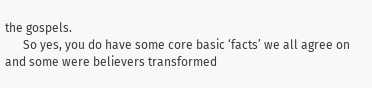the gospels.
      So yes, you do have some core basic ‘facts’ we all agree on and some were believers transformed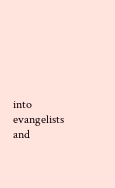into evangelists and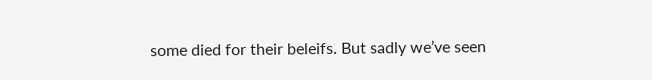some died for their beleifs. But sadly we’ve seen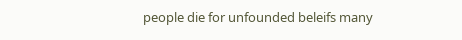people die for unfounded beleifs many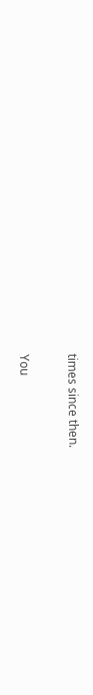times since then.

You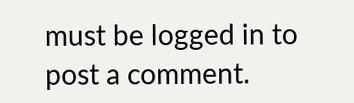must be logged in to post a comment.